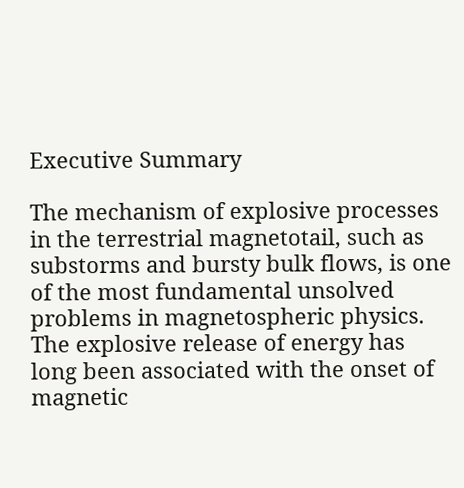Executive Summary

The mechanism of explosive processes in the terrestrial magnetotail, such as substorms and bursty bulk flows, is one of the most fundamental unsolved problems in magnetospheric physics. The explosive release of energy has long been associated with the onset of magnetic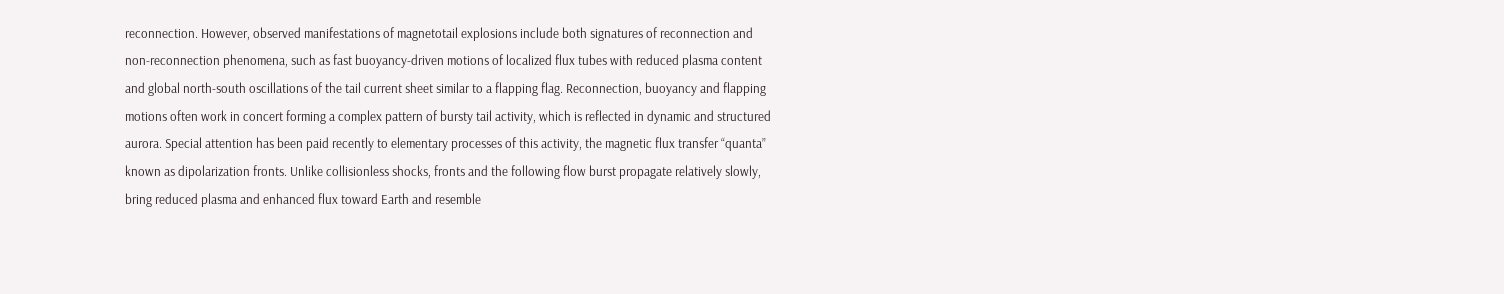reconnection. However, observed manifestations of magnetotail explosions include both signatures of reconnection and non-reconnection phenomena, such as fast buoyancy-driven motions of localized flux tubes with reduced plasma content and global north-south oscillations of the tail current sheet similar to a flapping flag. Reconnection, buoyancy and flapping motions often work in concert forming a complex pattern of bursty tail activity, which is reflected in dynamic and structured aurora. Special attention has been paid recently to elementary processes of this activity, the magnetic flux transfer “quanta” known as dipolarization fronts. Unlike collisionless shocks, fronts and the following flow burst propagate relatively slowly, bring reduced plasma and enhanced flux toward Earth and resemble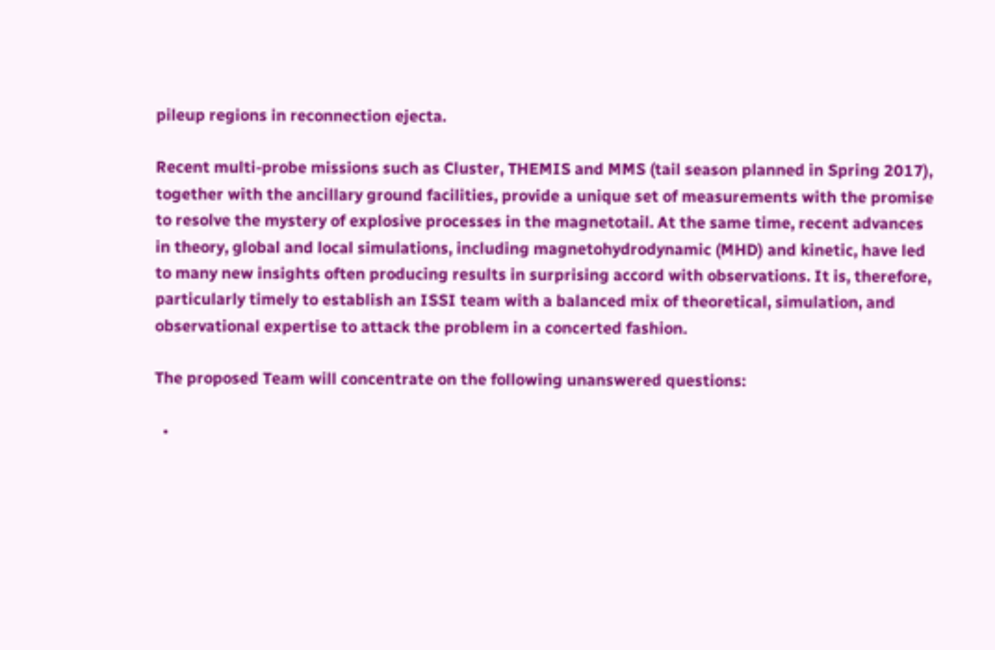pileup regions in reconnection ejecta.

Recent multi-probe missions such as Cluster, THEMIS and MMS (tail season planned in Spring 2017), together with the ancillary ground facilities, provide a unique set of measurements with the promise to resolve the mystery of explosive processes in the magnetotail. At the same time, recent advances in theory, global and local simulations, including magnetohydrodynamic (MHD) and kinetic, have led to many new insights often producing results in surprising accord with observations. It is, therefore, particularly timely to establish an ISSI team with a balanced mix of theoretical, simulation, and observational expertise to attack the problem in a concerted fashion.

The proposed Team will concentrate on the following unanswered questions:

  •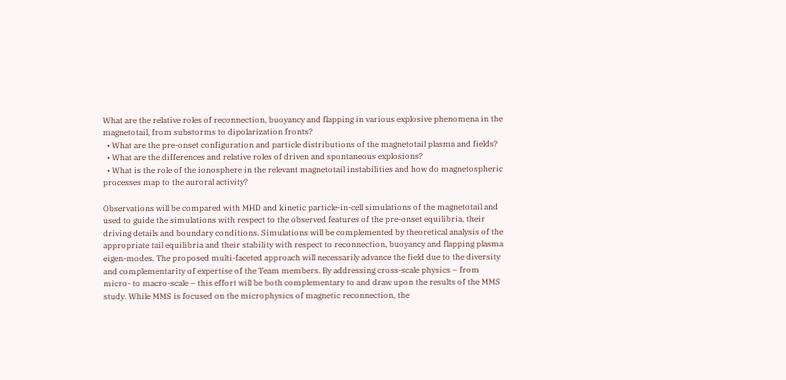What are the relative roles of reconnection, buoyancy and flapping in various explosive phenomena in the magnetotail, from substorms to dipolarization fronts?
  • What are the pre-onset configuration and particle distributions of the magnetotail plasma and fields?
  • What are the differences and relative roles of driven and spontaneous explosions?
  • What is the role of the ionosphere in the relevant magnetotail instabilities and how do magnetospheric processes map to the auroral activity?

Observations will be compared with MHD and kinetic particle-in-cell simulations of the magnetotail and used to guide the simulations with respect to the observed features of the pre-onset equilibria, their driving details and boundary conditions. Simulations will be complemented by theoretical analysis of the appropriate tail equilibria and their stability with respect to reconnection, buoyancy and flapping plasma eigen-modes. The proposed multi-faceted approach will necessarily advance the field due to the diversity and complementarity of expertise of the Team members. By addressing cross-scale physics – from micro- to macro-scale – this effort will be both complementary to and draw upon the results of the MMS study. While MMS is focused on the microphysics of magnetic reconnection, the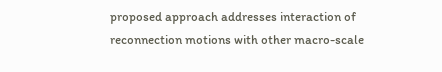proposed approach addresses interaction of reconnection motions with other macro-scale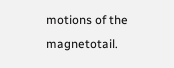motions of the magnetotail.